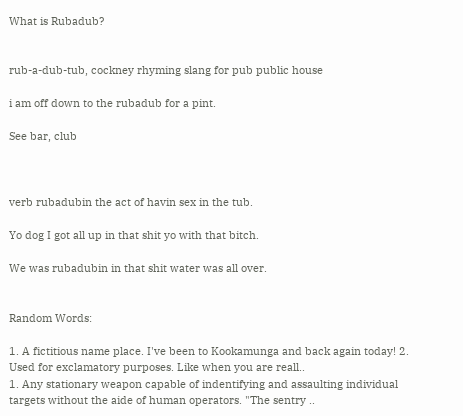What is Rubadub?


rub-a-dub-tub, cockney rhyming slang for pub public house

i am off down to the rubadub for a pint.

See bar, club



verb rubadubin the act of havin sex in the tub.

Yo dog I got all up in that shit yo with that bitch.

We was rubadubin in that shit water was all over.


Random Words:

1. A fictitious name place. I've been to Kookamunga and back again today! 2. Used for exclamatory purposes. Like when you are reall..
1. Any stationary weapon capable of indentifying and assaulting individual targets without the aide of human operators. "The sentry ..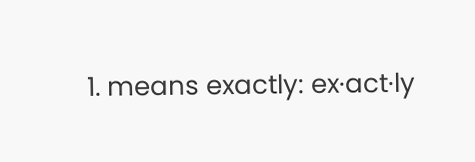1. means exactly: ex·act·ly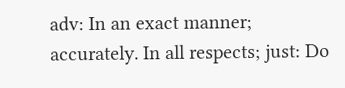adv: In an exact manner; accurately. In all respects; just: Do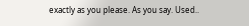exactly as you please. As you say. Used..